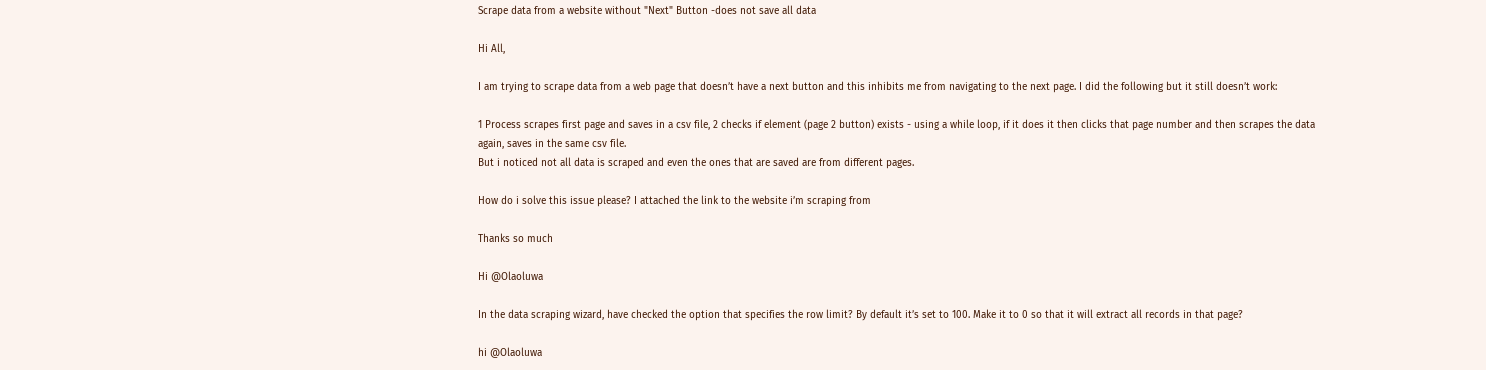Scrape data from a website without "Next" Button -does not save all data

Hi All,

I am trying to scrape data from a web page that doesn’t have a next button and this inhibits me from navigating to the next page. I did the following but it still doesn’t work:

1 Process scrapes first page and saves in a csv file, 2 checks if element (page 2 button) exists - using a while loop, if it does it then clicks that page number and then scrapes the data again, saves in the same csv file.
But i noticed not all data is scraped and even the ones that are saved are from different pages.

How do i solve this issue please? I attached the link to the website i’m scraping from

Thanks so much

Hi @Olaoluwa

In the data scraping wizard, have checked the option that specifies the row limit? By default it’s set to 100. Make it to 0 so that it will extract all records in that page?

hi @Olaoluwa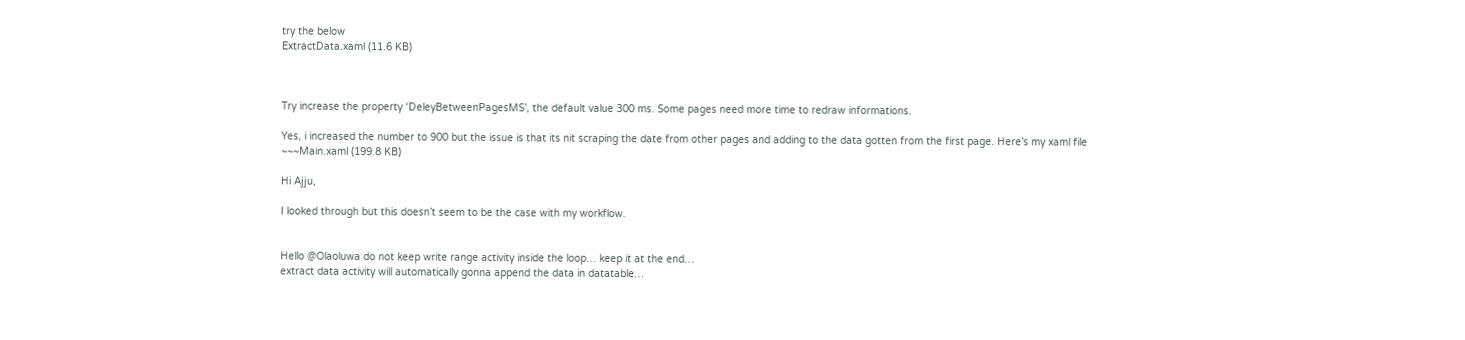try the below
ExtractData.xaml (11.6 KB)



Try increase the property ‘DeleyBetweenPagesMS’, the default value 300 ms. Some pages need more time to redraw informations.

Yes, i increased the number to 900 but the issue is that its nit scraping the date from other pages and adding to the data gotten from the first page. Here’s my xaml file
~~~Main.xaml (199.8 KB)

Hi Ajju,

I looked through but this doesn’t seem to be the case with my workflow.


Hello @Olaoluwa do not keep write range activity inside the loop… keep it at the end…
extract data activity will automatically gonna append the data in datatable…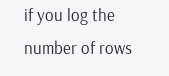if you log the number of rows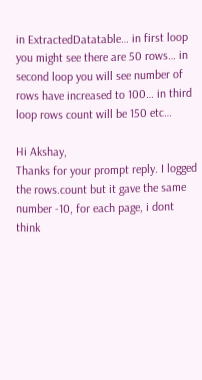in ExtractedDatatable… in first loop you might see there are 50 rows… in second loop you will see number of rows have increased to 100… in third loop rows count will be 150 etc…

Hi Akshay,
Thanks for your prompt reply. I logged the rows.count but it gave the same number -10, for each page, i dont think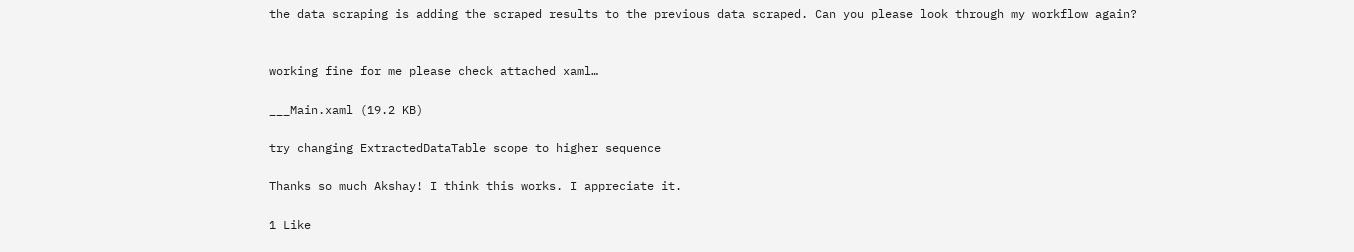the data scraping is adding the scraped results to the previous data scraped. Can you please look through my workflow again?


working fine for me please check attached xaml…

___Main.xaml (19.2 KB)

try changing ExtractedDataTable scope to higher sequence

Thanks so much Akshay! I think this works. I appreciate it.

1 Like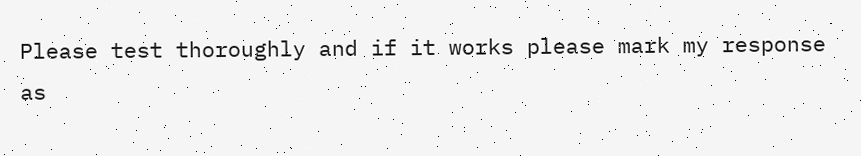Please test thoroughly and if it works please mark my response as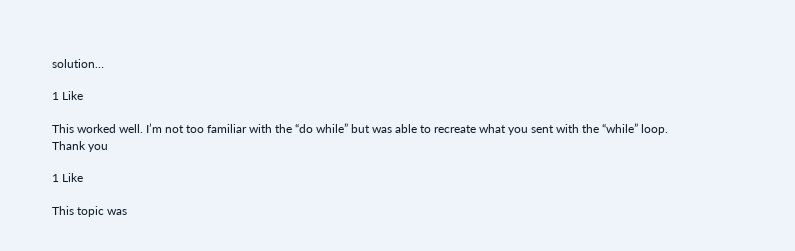solution…

1 Like

This worked well. I’m not too familiar with the “do while” but was able to recreate what you sent with the “while” loop.
Thank you

1 Like

This topic was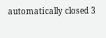automatically closed 3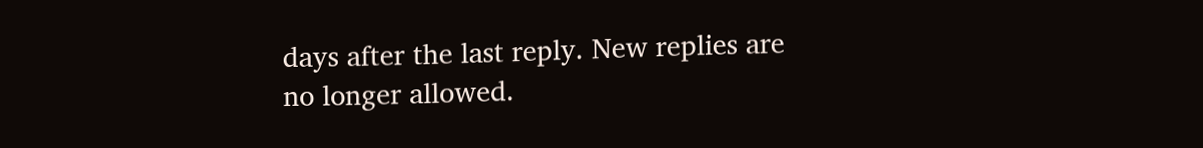days after the last reply. New replies are no longer allowed.